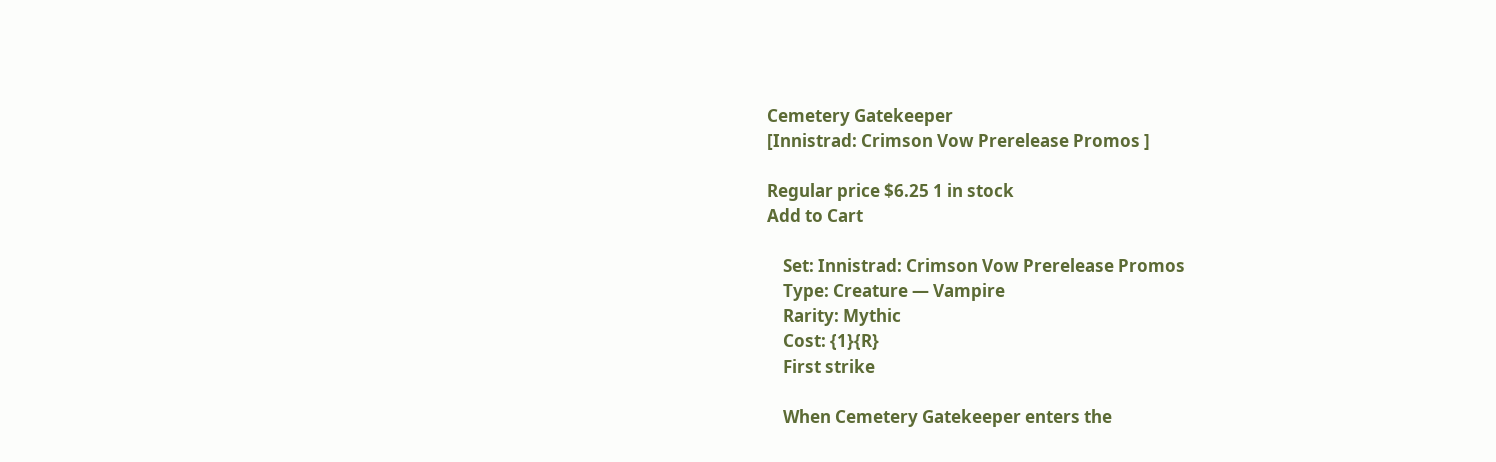Cemetery Gatekeeper
[Innistrad: Crimson Vow Prerelease Promos ]

Regular price $6.25 1 in stock
Add to Cart

    Set: Innistrad: Crimson Vow Prerelease Promos
    Type: Creature — Vampire
    Rarity: Mythic
    Cost: {1}{R}
    First strike

    When Cemetery Gatekeeper enters the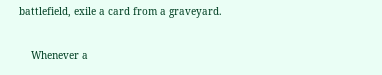battlefield, exile a card from a graveyard.

    Whenever a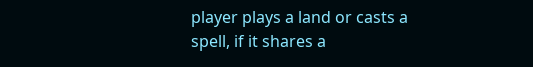player plays a land or casts a spell, if it shares a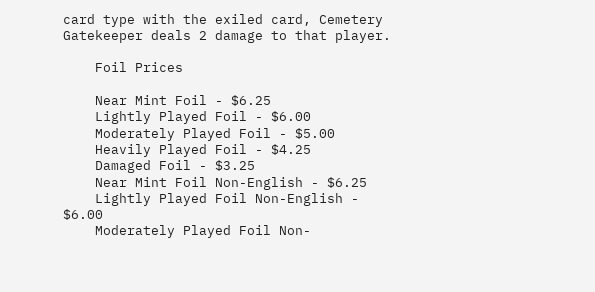card type with the exiled card, Cemetery Gatekeeper deals 2 damage to that player.

    Foil Prices

    Near Mint Foil - $6.25
    Lightly Played Foil - $6.00
    Moderately Played Foil - $5.00
    Heavily Played Foil - $4.25
    Damaged Foil - $3.25
    Near Mint Foil Non-English - $6.25
    Lightly Played Foil Non-English - $6.00
    Moderately Played Foil Non-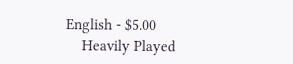English - $5.00
    Heavily Played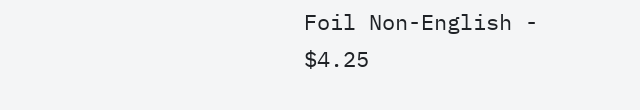Foil Non-English - $4.25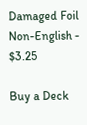Damaged Foil Non-English - $3.25

Buy a Deck